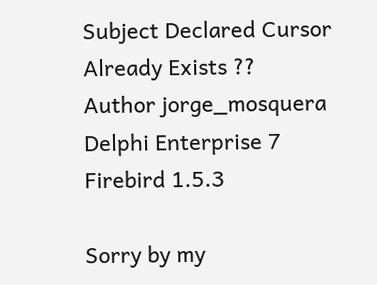Subject Declared Cursor Already Exists ??
Author jorge_mosquera
Delphi Enterprise 7
Firebird 1.5.3

Sorry by my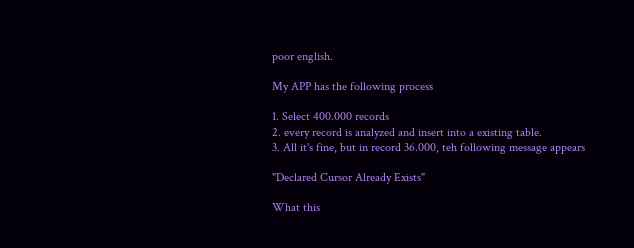poor english.

My APP has the following process

1. Select 400.000 records
2. every record is analyzed and insert into a existing table.
3. All it's fine, but in record 36.000, teh following message appears

"Declared Cursor Already Exists"

What this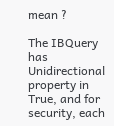mean ?

The IBQuery has Unidirectional property in True, and for security, each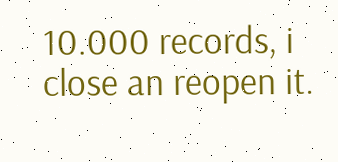10.000 records, i close an reopen it.